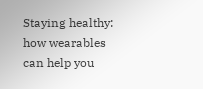Staying healthy: how wearables can help you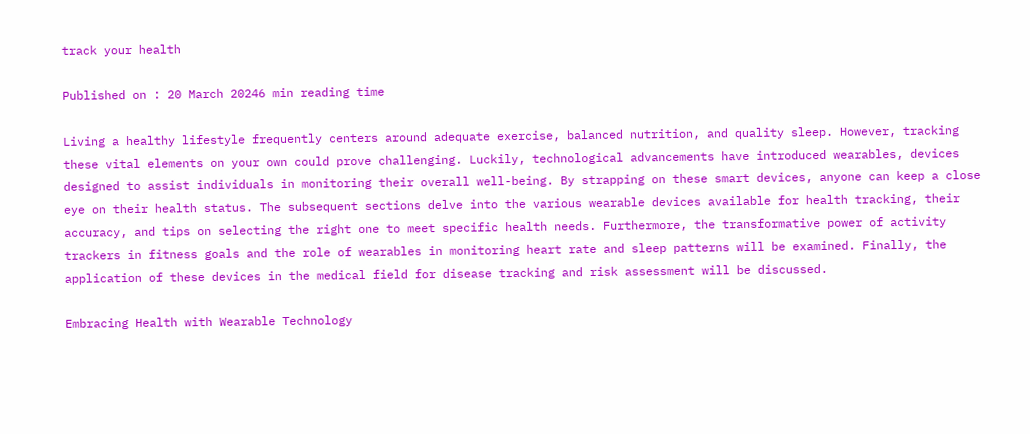track your health

Published on : 20 March 20246 min reading time

Living a healthy lifestyle frequently centers around adequate exercise, balanced nutrition, and quality sleep. However, tracking these vital elements on your own could prove challenging. Luckily, technological advancements have introduced wearables, devices designed to assist individuals in monitoring their overall well-being. By strapping on these smart devices, anyone can keep a close eye on their health status. The subsequent sections delve into the various wearable devices available for health tracking, their accuracy, and tips on selecting the right one to meet specific health needs. Furthermore, the transformative power of activity trackers in fitness goals and the role of wearables in monitoring heart rate and sleep patterns will be examined. Finally, the application of these devices in the medical field for disease tracking and risk assessment will be discussed.

Embracing Health with Wearable Technology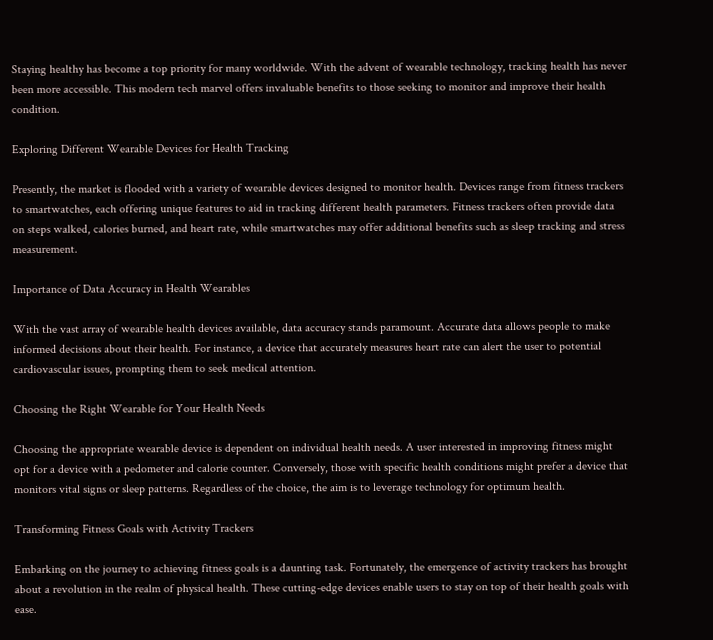Staying healthy has become a top priority for many worldwide. With the advent of wearable technology, tracking health has never been more accessible. This modern tech marvel offers invaluable benefits to those seeking to monitor and improve their health condition.

Exploring Different Wearable Devices for Health Tracking

Presently, the market is flooded with a variety of wearable devices designed to monitor health. Devices range from fitness trackers to smartwatches, each offering unique features to aid in tracking different health parameters. Fitness trackers often provide data on steps walked, calories burned, and heart rate, while smartwatches may offer additional benefits such as sleep tracking and stress measurement.

Importance of Data Accuracy in Health Wearables

With the vast array of wearable health devices available, data accuracy stands paramount. Accurate data allows people to make informed decisions about their health. For instance, a device that accurately measures heart rate can alert the user to potential cardiovascular issues, prompting them to seek medical attention.

Choosing the Right Wearable for Your Health Needs

Choosing the appropriate wearable device is dependent on individual health needs. A user interested in improving fitness might opt for a device with a pedometer and calorie counter. Conversely, those with specific health conditions might prefer a device that monitors vital signs or sleep patterns. Regardless of the choice, the aim is to leverage technology for optimum health.

Transforming Fitness Goals with Activity Trackers

Embarking on the journey to achieving fitness goals is a daunting task. Fortunately, the emergence of activity trackers has brought about a revolution in the realm of physical health. These cutting-edge devices enable users to stay on top of their health goals with ease.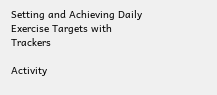Setting and Achieving Daily Exercise Targets with Trackers

Activity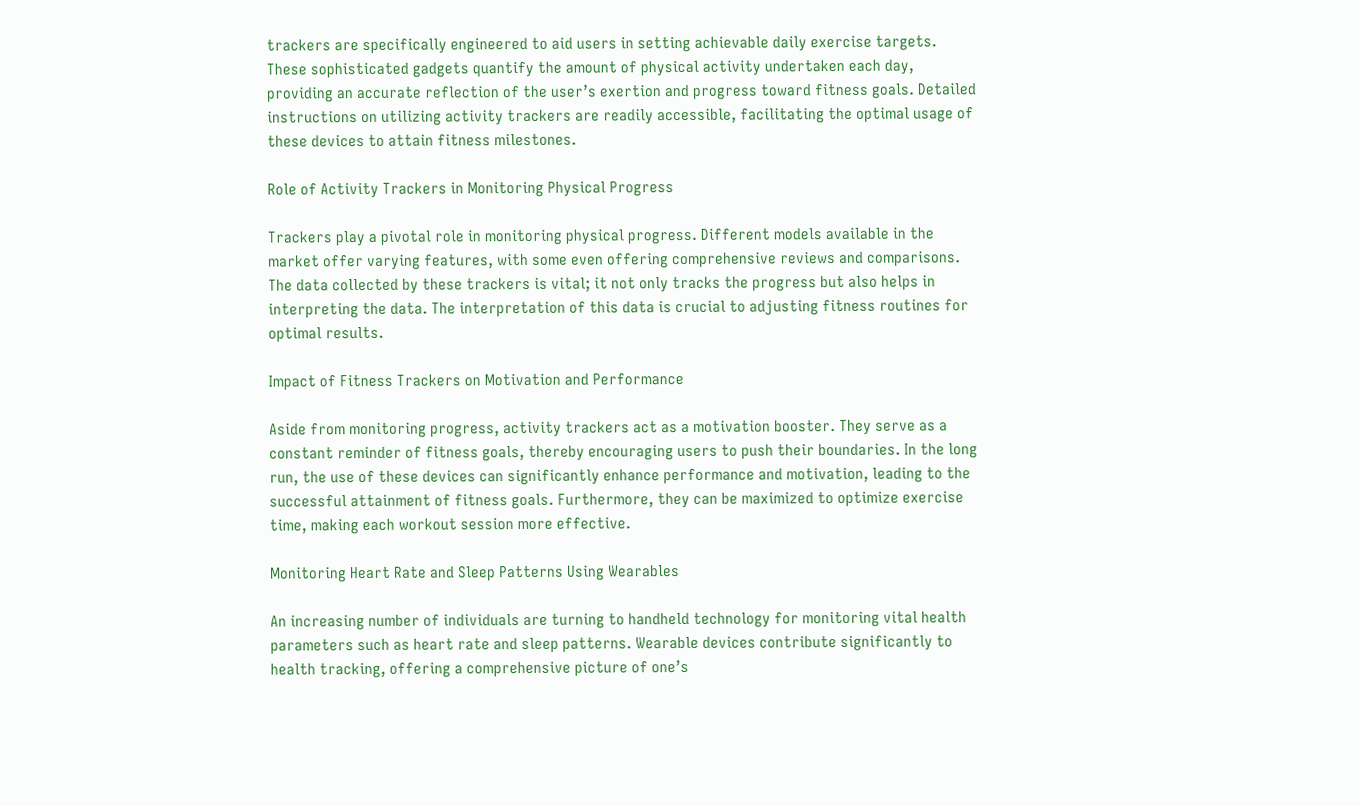trackers are specifically engineered to aid users in setting achievable daily exercise targets. These sophisticated gadgets quantify the amount of physical activity undertaken each day, providing an accurate reflection of the user’s exertion and progress toward fitness goals. Detailed instructions on utilizing activity trackers are readily accessible, facilitating the optimal usage of these devices to attain fitness milestones.

Role of Activity Trackers in Monitoring Physical Progress

Trackers play a pivotal role in monitoring physical progress. Different models available in the market offer varying features, with some even offering comprehensive reviews and comparisons. The data collected by these trackers is vital; it not only tracks the progress but also helps in interpreting the data. The interpretation of this data is crucial to adjusting fitness routines for optimal results.

Impact of Fitness Trackers on Motivation and Performance

Aside from monitoring progress, activity trackers act as a motivation booster. They serve as a constant reminder of fitness goals, thereby encouraging users to push their boundaries. In the long run, the use of these devices can significantly enhance performance and motivation, leading to the successful attainment of fitness goals. Furthermore, they can be maximized to optimize exercise time, making each workout session more effective.

Monitoring Heart Rate and Sleep Patterns Using Wearables

An increasing number of individuals are turning to handheld technology for monitoring vital health parameters such as heart rate and sleep patterns. Wearable devices contribute significantly to health tracking, offering a comprehensive picture of one’s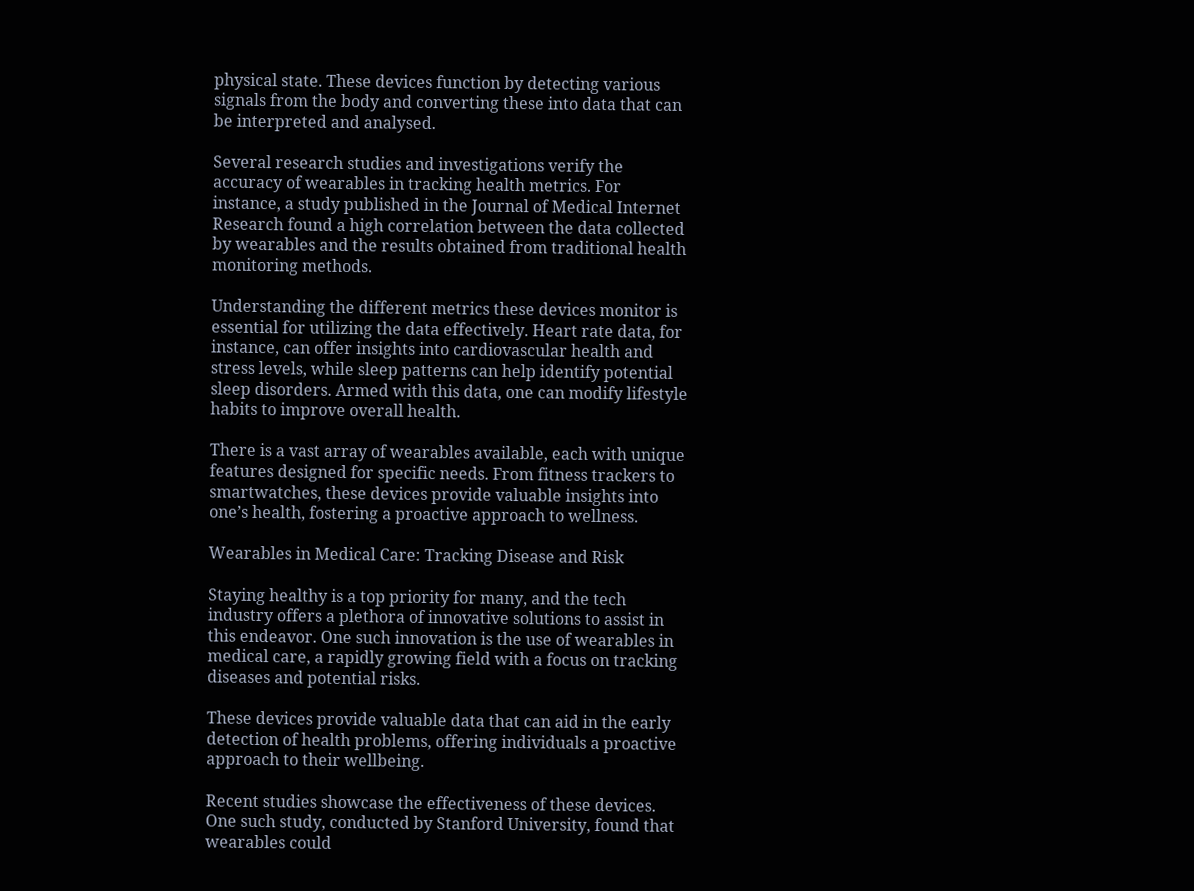physical state. These devices function by detecting various signals from the body and converting these into data that can be interpreted and analysed.

Several research studies and investigations verify the accuracy of wearables in tracking health metrics. For instance, a study published in the Journal of Medical Internet Research found a high correlation between the data collected by wearables and the results obtained from traditional health monitoring methods.

Understanding the different metrics these devices monitor is essential for utilizing the data effectively. Heart rate data, for instance, can offer insights into cardiovascular health and stress levels, while sleep patterns can help identify potential sleep disorders. Armed with this data, one can modify lifestyle habits to improve overall health.

There is a vast array of wearables available, each with unique features designed for specific needs. From fitness trackers to smartwatches, these devices provide valuable insights into one’s health, fostering a proactive approach to wellness.

Wearables in Medical Care: Tracking Disease and Risk

Staying healthy is a top priority for many, and the tech industry offers a plethora of innovative solutions to assist in this endeavor. One such innovation is the use of wearables in medical care, a rapidly growing field with a focus on tracking diseases and potential risks.

These devices provide valuable data that can aid in the early detection of health problems, offering individuals a proactive approach to their wellbeing.

Recent studies showcase the effectiveness of these devices. One such study, conducted by Stanford University, found that wearables could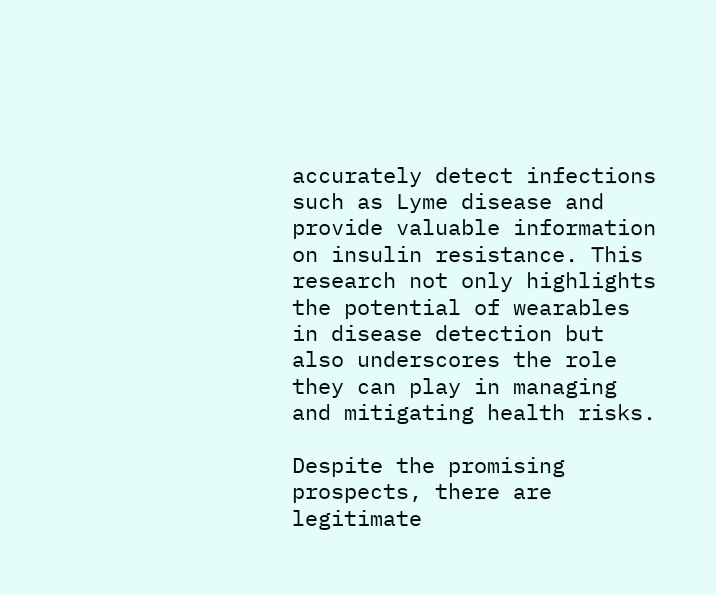accurately detect infections such as Lyme disease and provide valuable information on insulin resistance. This research not only highlights the potential of wearables in disease detection but also underscores the role they can play in managing and mitigating health risks.

Despite the promising prospects, there are legitimate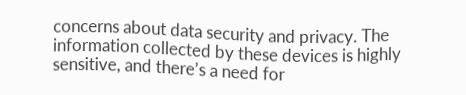concerns about data security and privacy. The information collected by these devices is highly sensitive, and there’s a need for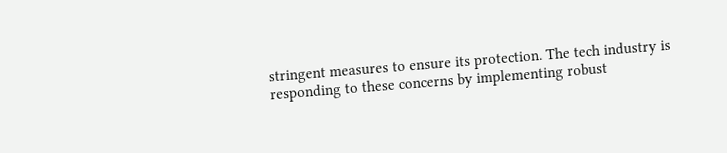stringent measures to ensure its protection. The tech industry is responding to these concerns by implementing robust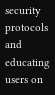security protocols and educating users on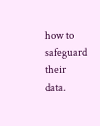how to safeguard their data.